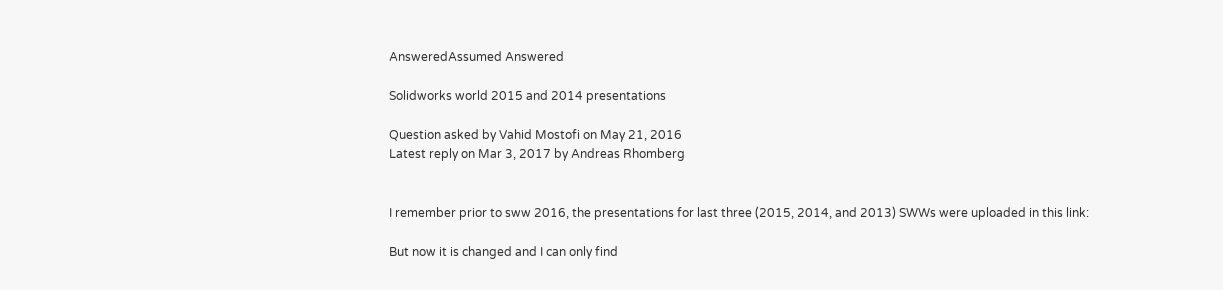AnsweredAssumed Answered

Solidworks world 2015 and 2014 presentations

Question asked by Vahid Mostofi on May 21, 2016
Latest reply on Mar 3, 2017 by Andreas Rhomberg


I remember prior to sww 2016, the presentations for last three (2015, 2014, and 2013) SWWs were uploaded in this link:

But now it is changed and I can only find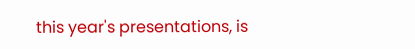this year's presentations, is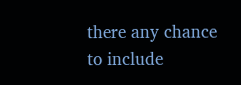there any chance to include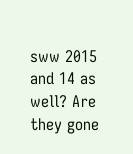sww 2015 and 14 as well? Are they gone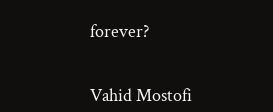forever?


Vahid Mostofi